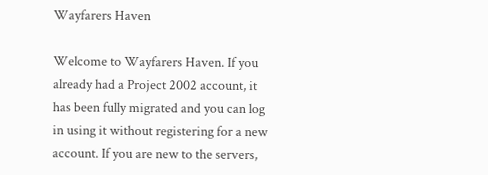Wayfarers Haven

Welcome to Wayfarers Haven. If you already had a Project 2002 account, it has been fully migrated and you can log in using it without registering for a new account. If you are new to the servers,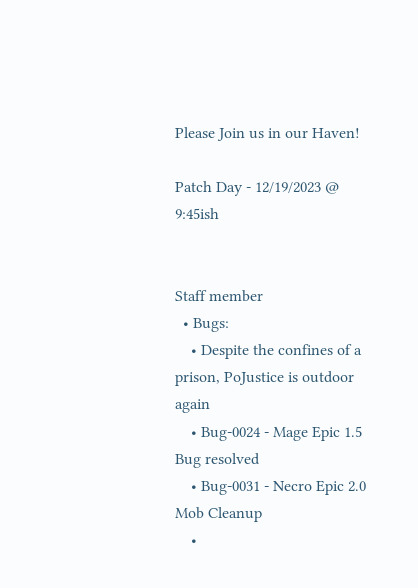Please Join us in our Haven!

Patch Day - 12/19/2023 @ 9:45ish


Staff member
  • Bugs:
    • Despite the confines of a prison, PoJustice is outdoor again
    • Bug-0024 - Mage Epic 1.5 Bug resolved
    • Bug-0031 - Necro Epic 2.0 Mob Cleanup
    •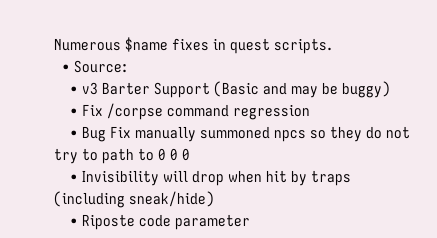Numerous $name fixes in quest scripts.
  • Source:
    • v3 Barter Support (Basic and may be buggy)
    • Fix /corpse command regression
    • Bug Fix manually summoned npcs so they do not try to path to 0 0 0
    • Invisibility will drop when hit by traps (including sneak/hide)
    • Riposte code parameter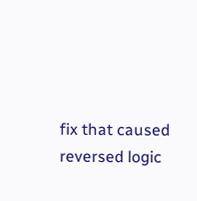fix that caused reversed logic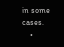in some cases.
    •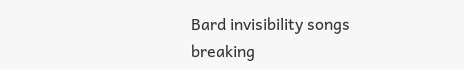Bard invisibility songs breaking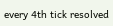every 4th tick resolved